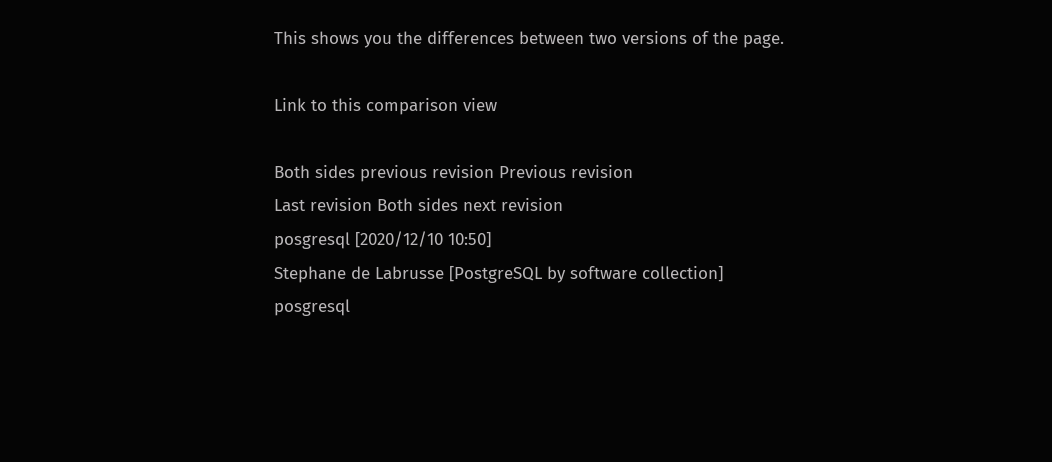This shows you the differences between two versions of the page.

Link to this comparison view

Both sides previous revision Previous revision
Last revision Both sides next revision
posgresql [2020/12/10 10:50]
Stephane de Labrusse [PostgreSQL by software collection]
posgresql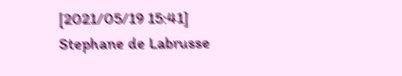[2021/05/19 15:41]
Stephane de Labrusse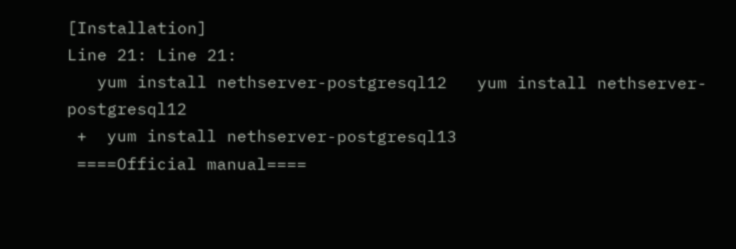[Installation]
Line 21: Line 21:
   yum install nethserver-postgresql12   yum install nethserver-postgresql12
 +  yum install nethserver-postgresql13
 ====Official manual====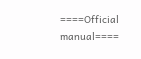====Official manual====